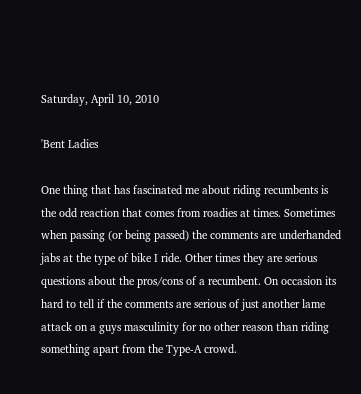Saturday, April 10, 2010

'Bent Ladies

One thing that has fascinated me about riding recumbents is the odd reaction that comes from roadies at times. Sometimes when passing (or being passed) the comments are underhanded jabs at the type of bike I ride. Other times they are serious questions about the pros/cons of a recumbent. On occasion its hard to tell if the comments are serious of just another lame attack on a guys masculinity for no other reason than riding something apart from the Type-A crowd.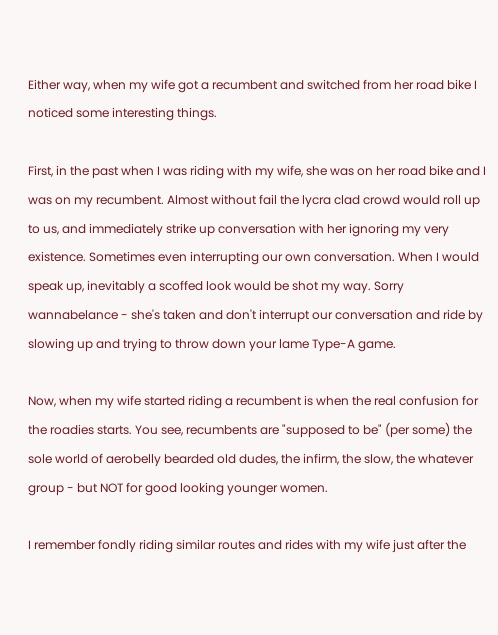Either way, when my wife got a recumbent and switched from her road bike I noticed some interesting things.

First, in the past when I was riding with my wife, she was on her road bike and I was on my recumbent. Almost without fail the lycra clad crowd would roll up to us, and immediately strike up conversation with her ignoring my very existence. Sometimes even interrupting our own conversation. When I would speak up, inevitably a scoffed look would be shot my way. Sorry wannabelance - she's taken and don't interrupt our conversation and ride by slowing up and trying to throw down your lame Type-A game.

Now, when my wife started riding a recumbent is when the real confusion for the roadies starts. You see, recumbents are "supposed to be" (per some) the sole world of aerobelly bearded old dudes, the infirm, the slow, the whatever group - but NOT for good looking younger women.

I remember fondly riding similar routes and rides with my wife just after the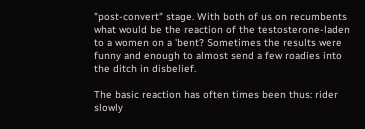"post-convert" stage. With both of us on recumbents what would be the reaction of the testosterone-laden to a women on a 'bent? Sometimes the results were funny and enough to almost send a few roadies into the ditch in disbelief.

The basic reaction has often times been thus: rider slowly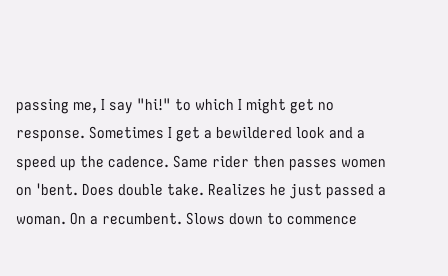passing me, I say "hi!" to which I might get no response. Sometimes I get a bewildered look and a speed up the cadence. Same rider then passes women on 'bent. Does double take. Realizes he just passed a woman. On a recumbent. Slows down to commence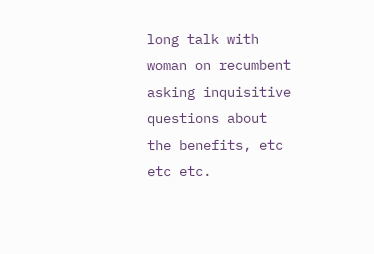long talk with woman on recumbent asking inquisitive questions about the benefits, etc etc etc.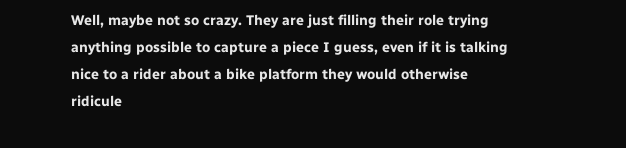Well, maybe not so crazy. They are just filling their role trying anything possible to capture a piece I guess, even if it is talking nice to a rider about a bike platform they would otherwise ridicule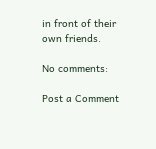in front of their own friends.

No comments:

Post a Comment